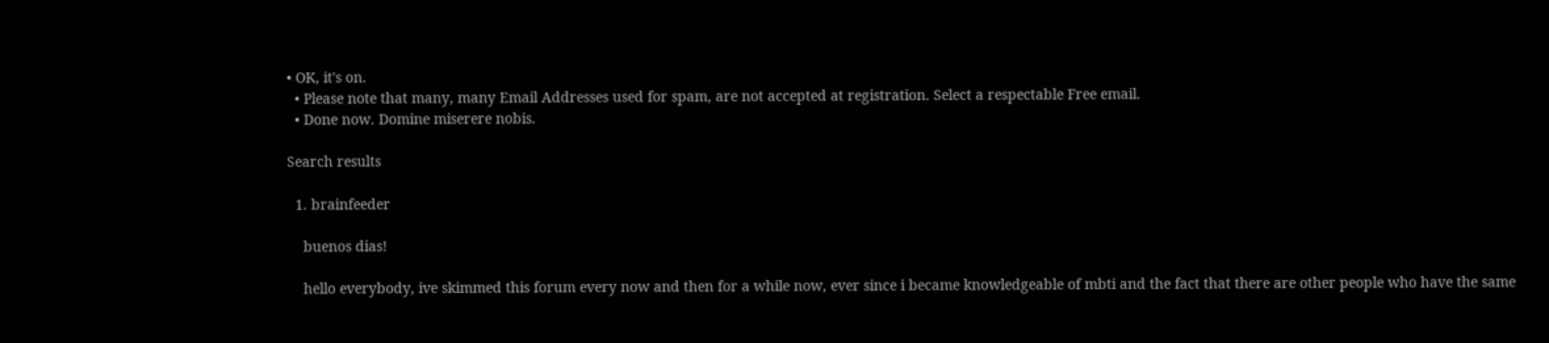• OK, it's on.
  • Please note that many, many Email Addresses used for spam, are not accepted at registration. Select a respectable Free email.
  • Done now. Domine miserere nobis.

Search results

  1. brainfeeder

    buenos dias!

    hello everybody, ive skimmed this forum every now and then for a while now, ever since i became knowledgeable of mbti and the fact that there are other people who have the same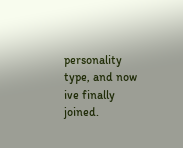personality type, and now ive finally joined.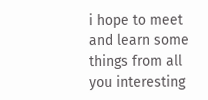i hope to meet and learn some things from all you interesting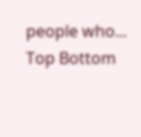people who...
Top Bottom